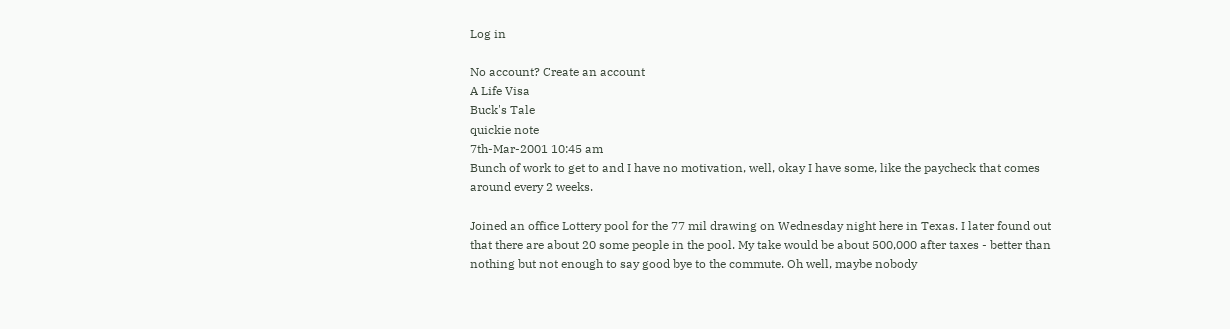Log in

No account? Create an account
A Life Visa
Buck's Tale
quickie note
7th-Mar-2001 10:45 am
Bunch of work to get to and I have no motivation, well, okay I have some, like the paycheck that comes around every 2 weeks.

Joined an office Lottery pool for the 77 mil drawing on Wednesday night here in Texas. I later found out that there are about 20 some people in the pool. My take would be about 500,000 after taxes - better than nothing but not enough to say good bye to the commute. Oh well, maybe nobody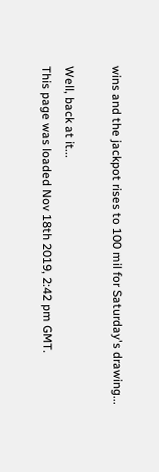wins and the jackpot rises to 100 mil for Saturday's drawing...

Well, back at it...
This page was loaded Nov 18th 2019, 2:42 pm GMT.